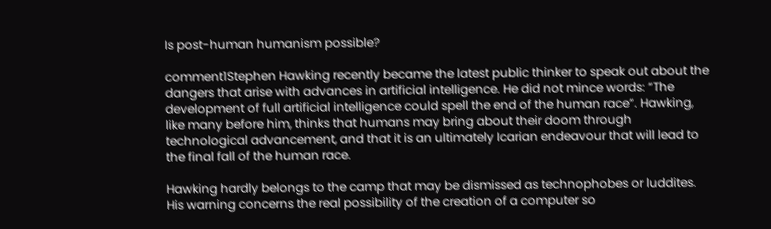Is post-human humanism possible?

comment1Stephen Hawking recently became the latest public thinker to speak out about the dangers that arise with advances in artificial intelligence. He did not mince words: “The development of full artificial intelligence could spell the end of the human race”. Hawking, like many before him, thinks that humans may bring about their doom through technological advancement, and that it is an ultimately Icarian endeavour that will lead to the final fall of the human race.

Hawking hardly belongs to the camp that may be dismissed as technophobes or luddites. His warning concerns the real possibility of the creation of a computer so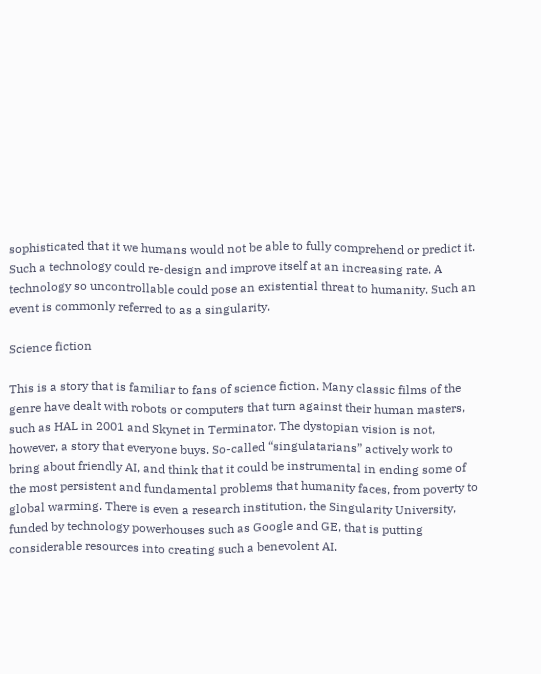sophisticated that it we humans would not be able to fully comprehend or predict it. Such a technology could re-design and improve itself at an increasing rate. A technology so uncontrollable could pose an existential threat to humanity. Such an event is commonly referred to as a singularity.

Science fiction

This is a story that is familiar to fans of science fiction. Many classic films of the genre have dealt with robots or computers that turn against their human masters, such as HAL in 2001 and Skynet in Terminator. The dystopian vision is not, however, a story that everyone buys. So-called “singulatarians” actively work to bring about friendly AI, and think that it could be instrumental in ending some of the most persistent and fundamental problems that humanity faces, from poverty to global warming. There is even a research institution, the Singularity University, funded by technology powerhouses such as Google and GE, that is putting considerable resources into creating such a benevolent AI.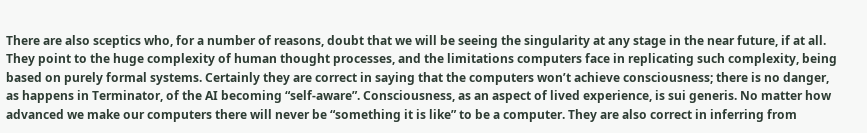There are also sceptics who, for a number of reasons, doubt that we will be seeing the singularity at any stage in the near future, if at all. They point to the huge complexity of human thought processes, and the limitations computers face in replicating such complexity, being based on purely formal systems. Certainly they are correct in saying that the computers won’t achieve consciousness; there is no danger, as happens in Terminator, of the AI becoming “self-aware”. Consciousness, as an aspect of lived experience, is sui generis. No matter how advanced we make our computers there will never be “something it is like” to be a computer. They are also correct in inferring from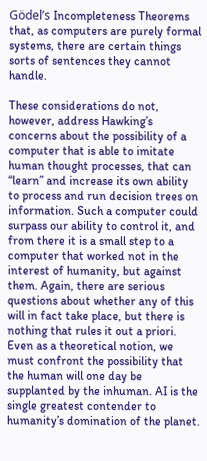Gödel’s Incompleteness Theorems that, as computers are purely formal systems, there are certain things sorts of sentences they cannot handle.

These considerations do not, however, address Hawking’s concerns about the possibility of a computer that is able to imitate human thought processes, that can “learn” and increase its own ability to process and run decision trees on information. Such a computer could surpass our ability to control it, and from there it is a small step to a computer that worked not in the interest of humanity, but against them. Again, there are serious questions about whether any of this will in fact take place, but there is nothing that rules it out a priori. Even as a theoretical notion, we must confront the possibility that the human will one day be supplanted by the inhuman. AI is the single greatest contender to humanity’s domination of the planet.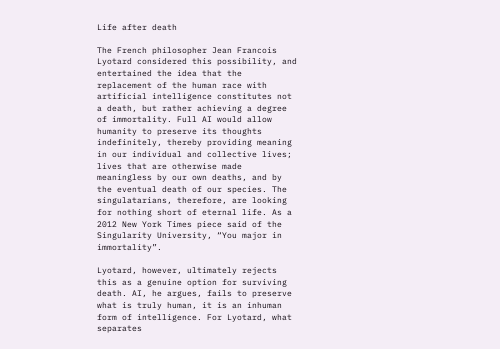Life after death

The French philosopher Jean Francois Lyotard considered this possibility, and entertained the idea that the replacement of the human race with artificial intelligence constitutes not a death, but rather achieving a degree of immortality. Full AI would allow humanity to preserve its thoughts indefinitely, thereby providing meaning in our individual and collective lives; lives that are otherwise made meaningless by our own deaths, and by the eventual death of our species. The singulatarians, therefore, are looking for nothing short of eternal life. As a 2012 New York Times piece said of the Singularity University, “You major in immortality”.

Lyotard, however, ultimately rejects this as a genuine option for surviving death. AI, he argues, fails to preserve what is truly human, it is an inhuman form of intelligence. For Lyotard, what separates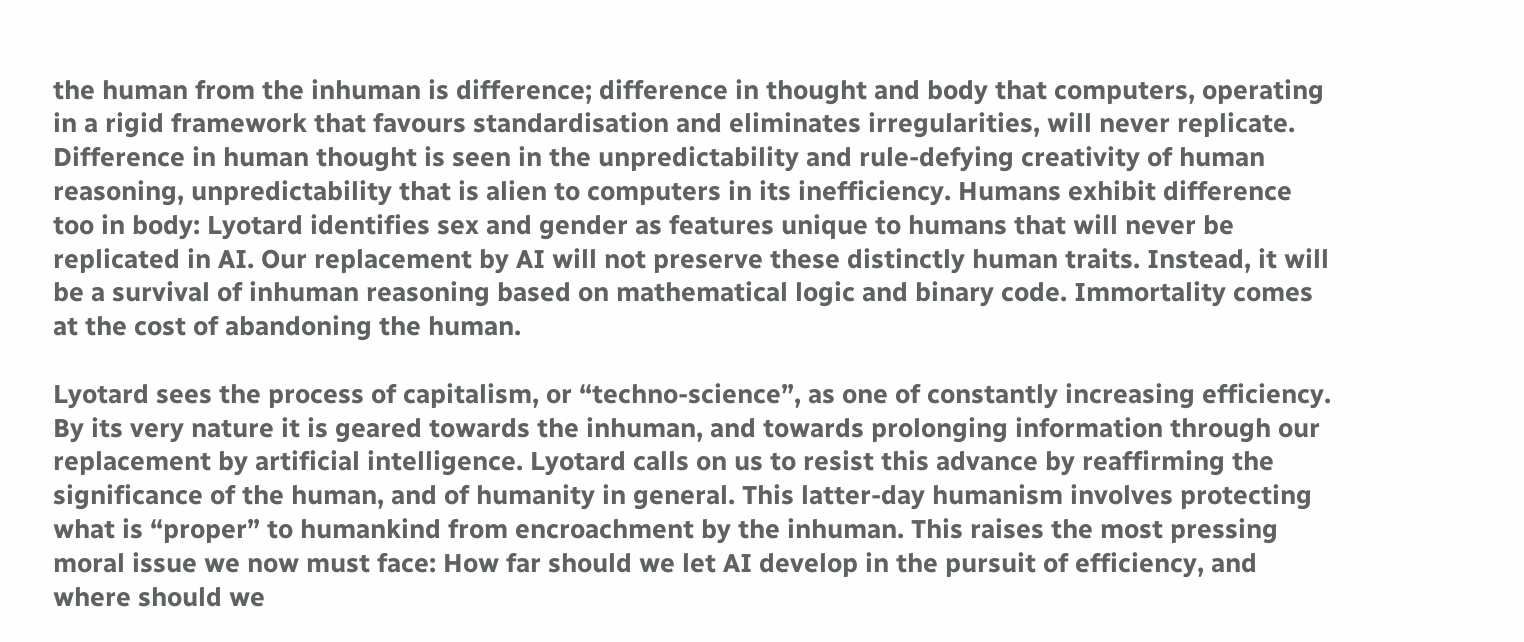the human from the inhuman is difference; difference in thought and body that computers, operating in a rigid framework that favours standardisation and eliminates irregularities, will never replicate. Difference in human thought is seen in the unpredictability and rule-defying creativity of human reasoning, unpredictability that is alien to computers in its inefficiency. Humans exhibit difference too in body: Lyotard identifies sex and gender as features unique to humans that will never be replicated in AI. Our replacement by AI will not preserve these distinctly human traits. Instead, it will be a survival of inhuman reasoning based on mathematical logic and binary code. Immortality comes at the cost of abandoning the human.

Lyotard sees the process of capitalism, or “techno-science”, as one of constantly increasing efficiency. By its very nature it is geared towards the inhuman, and towards prolonging information through our replacement by artificial intelligence. Lyotard calls on us to resist this advance by reaffirming the significance of the human, and of humanity in general. This latter-day humanism involves protecting what is “proper” to humankind from encroachment by the inhuman. This raises the most pressing moral issue we now must face: How far should we let AI develop in the pursuit of efficiency, and where should we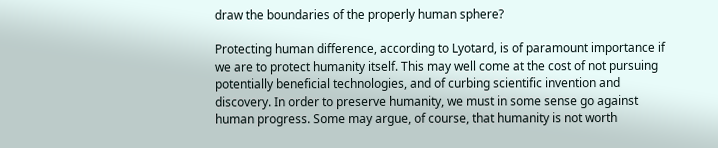draw the boundaries of the properly human sphere?

Protecting human difference, according to Lyotard, is of paramount importance if we are to protect humanity itself. This may well come at the cost of not pursuing potentially beneficial technologies, and of curbing scientific invention and discovery. In order to preserve humanity, we must in some sense go against human progress. Some may argue, of course, that humanity is not worth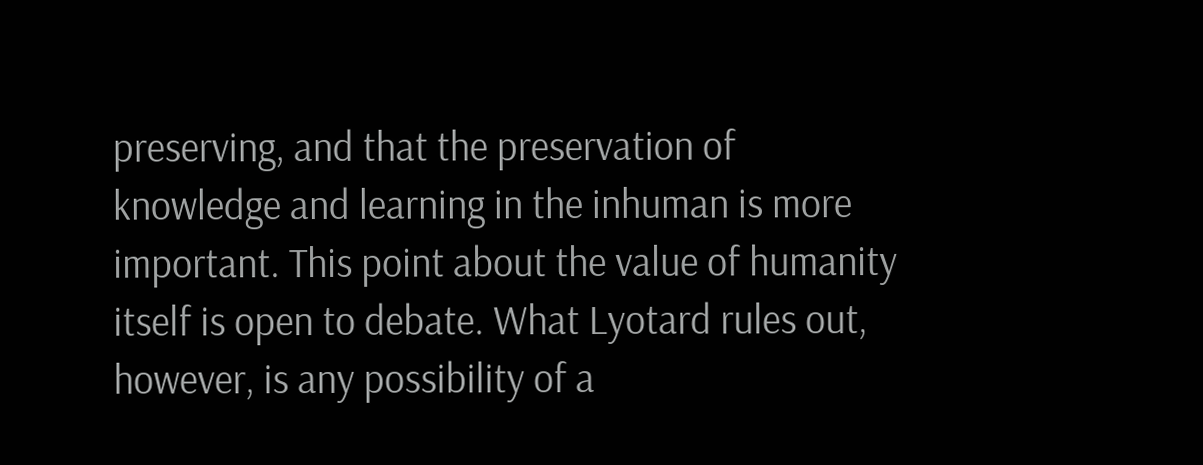preserving, and that the preservation of knowledge and learning in the inhuman is more important. This point about the value of humanity itself is open to debate. What Lyotard rules out, however, is any possibility of a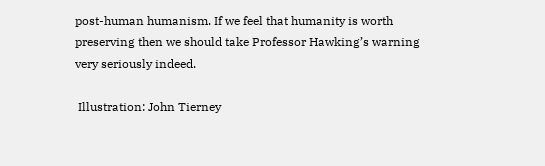post-human humanism. If we feel that humanity is worth preserving then we should take Professor Hawking’s warning very seriously indeed.

 Illustration: John Tierney